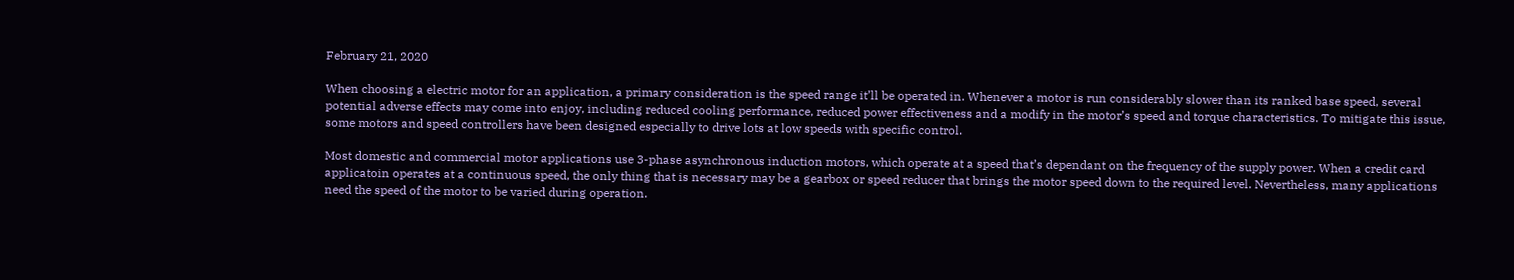February 21, 2020

When choosing a electric motor for an application, a primary consideration is the speed range it’ll be operated in. Whenever a motor is run considerably slower than its ranked base speed, several potential adverse effects may come into enjoy, including reduced cooling performance, reduced power effectiveness and a modify in the motor’s speed and torque characteristics. To mitigate this issue, some motors and speed controllers have been designed especially to drive lots at low speeds with specific control.

Most domestic and commercial motor applications use 3-phase asynchronous induction motors, which operate at a speed that’s dependant on the frequency of the supply power. When a credit card applicatoin operates at a continuous speed, the only thing that is necessary may be a gearbox or speed reducer that brings the motor speed down to the required level. Nevertheless, many applications need the speed of the motor to be varied during operation.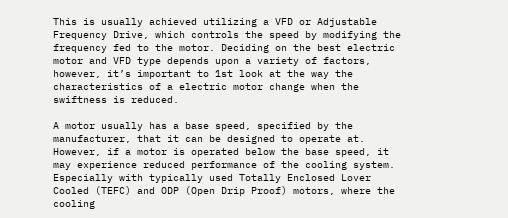This is usually achieved utilizing a VFD or Adjustable Frequency Drive, which controls the speed by modifying the frequency fed to the motor. Deciding on the best electric motor and VFD type depends upon a variety of factors, however, it’s important to 1st look at the way the characteristics of a electric motor change when the swiftness is reduced.

A motor usually has a base speed, specified by the manufacturer, that it can be designed to operate at. However, if a motor is operated below the base speed, it may experience reduced performance of the cooling system. Especially with typically used Totally Enclosed Lover Cooled (TEFC) and ODP (Open Drip Proof) motors, where the cooling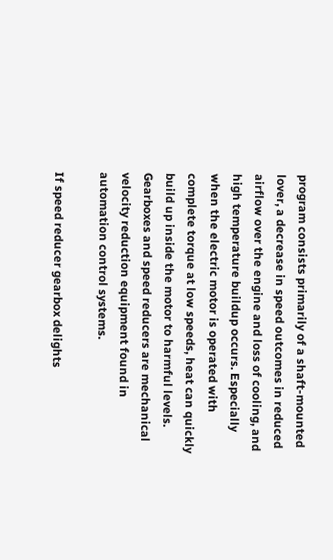program consists primarily of a shaft-mounted lover, a decrease in speed outcomes in reduced airflow over the engine and loss of cooling, and high temperature buildup occurs. Especially when the electric motor is operated with complete torque at low speeds, heat can quickly build up inside the motor to harmful levels.
Gearboxes and speed reducers are mechanical velocity reduction equipment found in automation control systems.

If speed reducer gearbox delights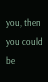you, then you could be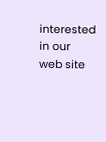interested in our web site